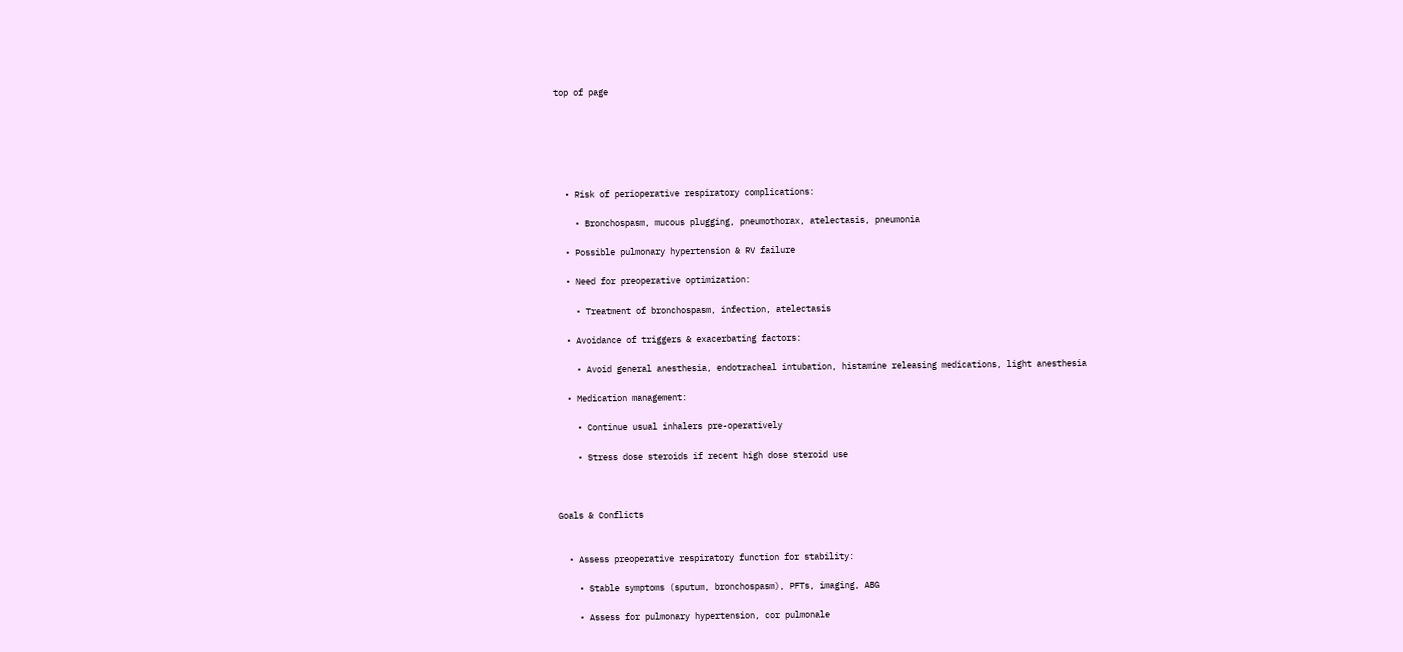top of page






  • Risk of perioperative respiratory complications:

    • Bronchospasm, mucous plugging, pneumothorax, atelectasis, pneumonia

  • Possible pulmonary hypertension & RV failure

  • Need for preoperative optimization:

    • Treatment of bronchospasm, infection, atelectasis

  • Avoidance of triggers & exacerbating factors:

    • Avoid general anesthesia, endotracheal intubation, histamine releasing medications, light anesthesia

  • Medication management:

    • Continue usual inhalers pre-operatively

    • Stress dose steroids if recent high dose steroid use



Goals & Conflicts


  • Assess preoperative respiratory function for stability:

    • Stable symptoms (sputum, bronchospasm), PFTs, imaging, ABG

    • Assess for pulmonary hypertension, cor pulmonale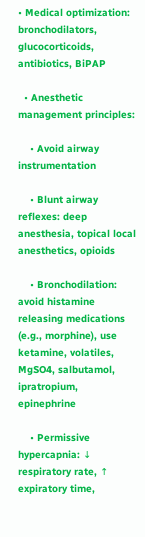• Medical optimization: bronchodilators, glucocorticoids, antibiotics, BiPAP

  • Anesthetic management principles:

    • Avoid airway instrumentation

    • Blunt airway reflexes: deep anesthesia, topical local anesthetics, opioids

    • Bronchodilation: avoid histamine releasing medications (e.g., morphine), use ketamine, volatiles, MgSO4, salbutamol, ipratropium, epinephrine

    • Permissive hypercapnia: ↓ respiratory rate, ↑ expiratory time,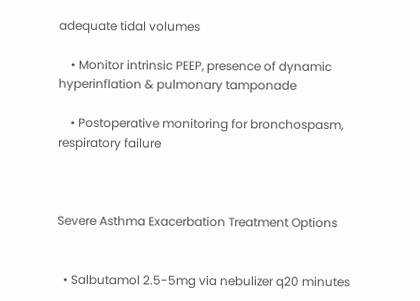adequate tidal volumes

    • Monitor intrinsic PEEP, presence of dynamic hyperinflation & pulmonary tamponade

    • Postoperative monitoring for bronchospasm, respiratory failure



Severe Asthma Exacerbation Treatment Options


  • Salbutamol 2.5-5mg via nebulizer q20 minutes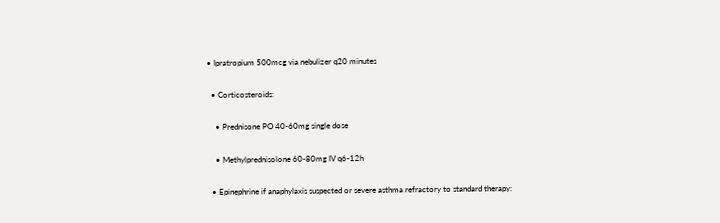• Ipratropium 500mcg via nebulizer q20 minutes

  • Corticosteroids:

    • Prednisone PO 40-60mg single dose

    • Methylprednisolone 60-80mg IV q6-12h

  • Epinephrine if anaphylaxis suspected or severe asthma refractory to standard therapy: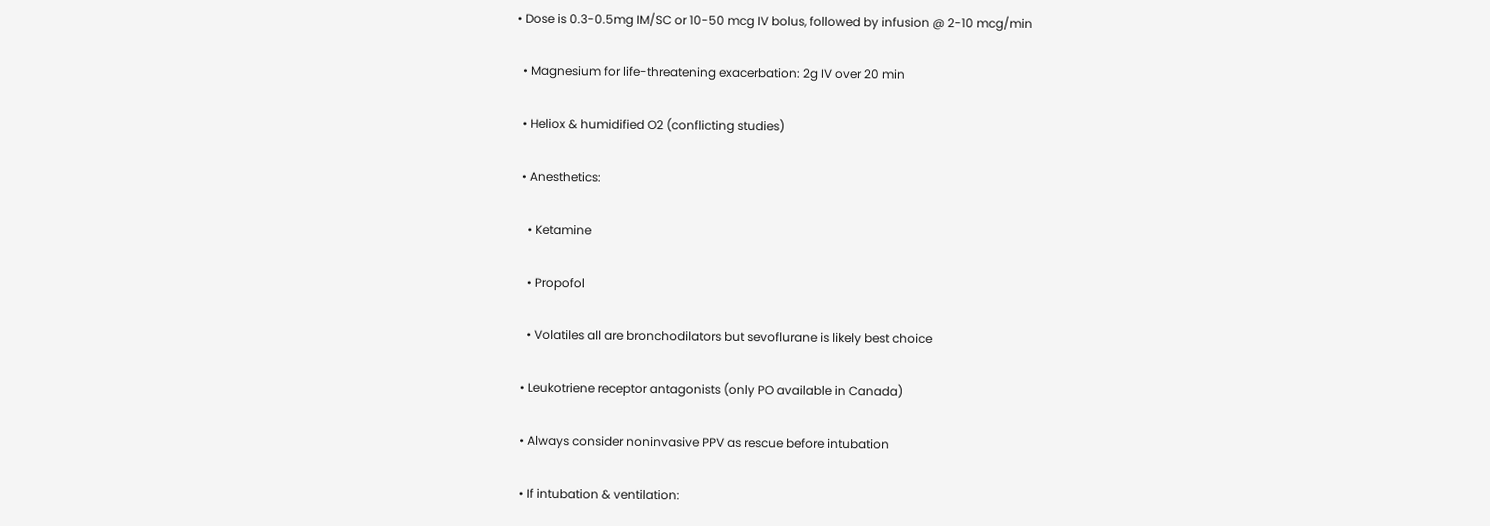• Dose is 0.3-0.5mg IM/SC or 10-50 mcg IV bolus, followed by infusion @ 2-10 mcg/min

  • Magnesium for life-threatening exacerbation: 2g IV over 20 min

  • Heliox & humidified O2 (conflicting studies)

  • Anesthetics:

    • Ketamine

    • Propofol

    • Volatiles all are bronchodilators but sevoflurane is likely best choice

  • Leukotriene receptor antagonists (only PO available in Canada)

  • Always consider noninvasive PPV as rescue before intubation

  • If intubation & ventilation: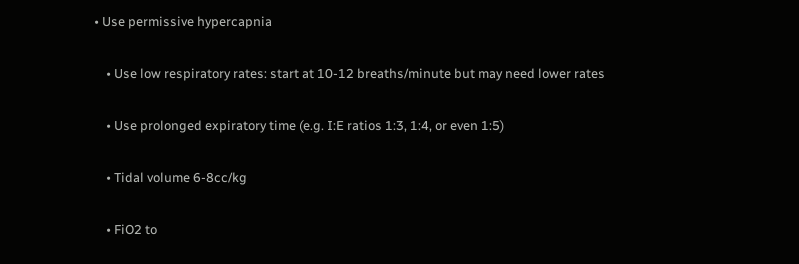• Use permissive hypercapnia

    • Use low respiratory rates: start at 10-12 breaths/minute but may need lower rates

    • Use prolonged expiratory time (e.g. I:E ratios 1:3, 1:4, or even 1:5)

    • Tidal volume 6-8cc/kg

    • FiO2 to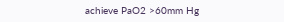achieve PaO2 >60mm Hg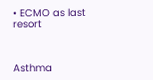• ECMO as last resort



Asthma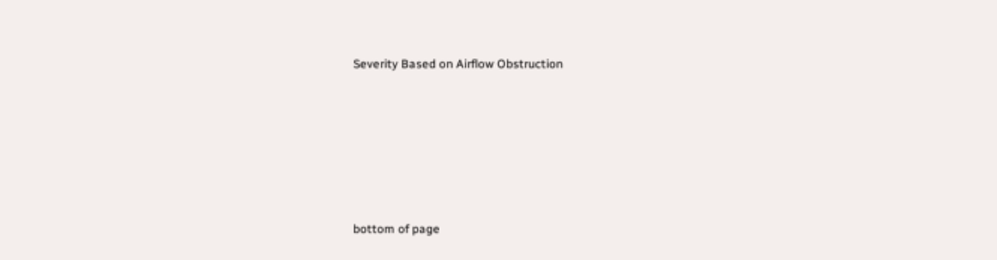Severity Based on Airflow Obstruction






bottom of page